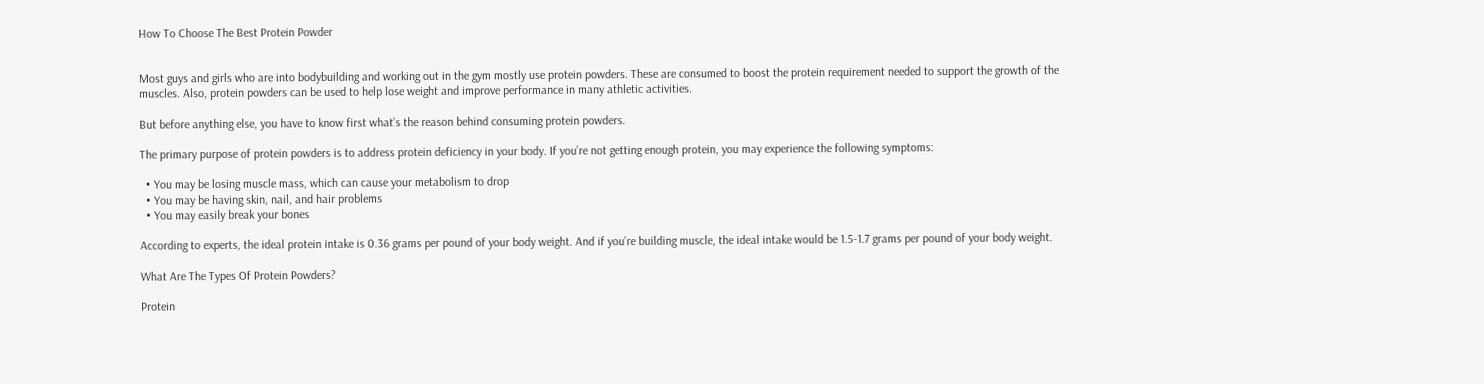How To Choose The Best Protein Powder


Most guys and girls who are into bodybuilding and working out in the gym mostly use protein powders. These are consumed to boost the protein requirement needed to support the growth of the muscles. Also, protein powders can be used to help lose weight and improve performance in many athletic activities.

But before anything else, you have to know first what’s the reason behind consuming protein powders.

The primary purpose of protein powders is to address protein deficiency in your body. If you’re not getting enough protein, you may experience the following symptoms:

  • You may be losing muscle mass, which can cause your metabolism to drop
  • You may be having skin, nail, and hair problems
  • You may easily break your bones

According to experts, the ideal protein intake is 0.36 grams per pound of your body weight. And if you’re building muscle, the ideal intake would be 1.5-1.7 grams per pound of your body weight.

What Are The Types Of Protein Powders?

Protein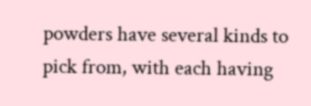powders have several kinds to pick from, with each having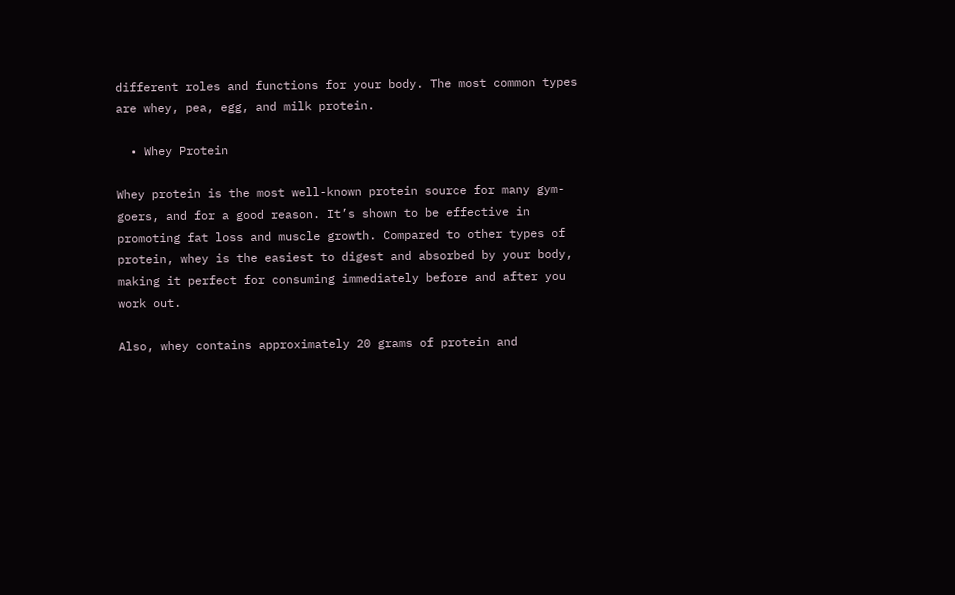different roles and functions for your body. The most common types are whey, pea, egg, and milk protein.

  • Whey Protein

Whey protein is the most well-known protein source for many gym-goers, and for a good reason. It’s shown to be effective in promoting fat loss and muscle growth. Compared to other types of protein, whey is the easiest to digest and absorbed by your body, making it perfect for consuming immediately before and after you work out.

Also, whey contains approximately 20 grams of protein and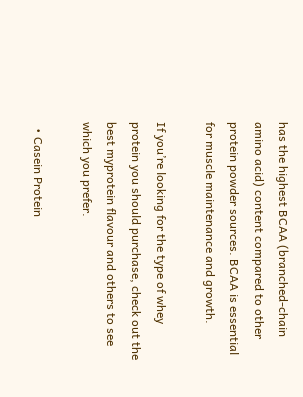has the highest BCAA (branched-chain amino acid) content compared to other protein powder sources. BCAA is essential for muscle maintenance and growth.

If you’re looking for the type of whey protein you should purchase, check out the best myprotein flavour and others to see which you prefer.

  • Casein Protein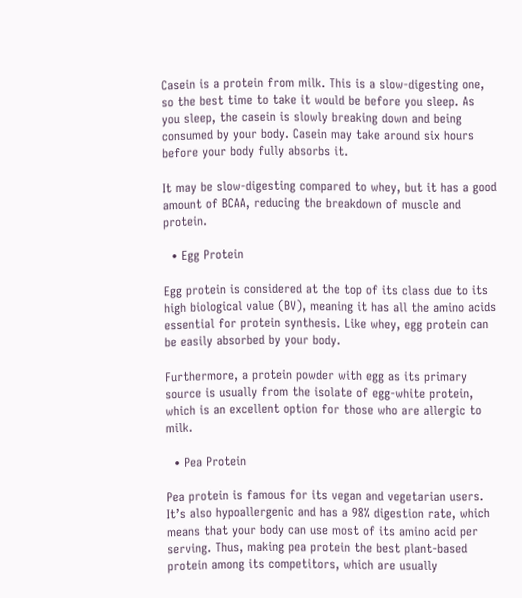Casein is a protein from milk. This is a slow-digesting one, so the best time to take it would be before you sleep. As you sleep, the casein is slowly breaking down and being consumed by your body. Casein may take around six hours before your body fully absorbs it.

It may be slow-digesting compared to whey, but it has a good amount of BCAA, reducing the breakdown of muscle and protein.

  • Egg Protein

Egg protein is considered at the top of its class due to its high biological value (BV), meaning it has all the amino acids essential for protein synthesis. Like whey, egg protein can be easily absorbed by your body.

Furthermore, a protein powder with egg as its primary source is usually from the isolate of egg-white protein, which is an excellent option for those who are allergic to milk.

  • Pea Protein

Pea protein is famous for its vegan and vegetarian users. It’s also hypoallergenic and has a 98% digestion rate, which means that your body can use most of its amino acid per serving. Thus, making pea protein the best plant-based protein among its competitors, which are usually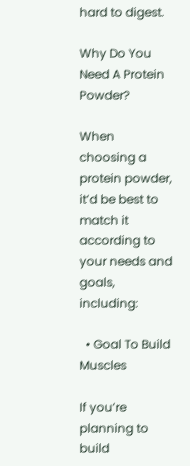hard to digest.

Why Do You Need A Protein Powder?

When choosing a protein powder, it’d be best to match it according to your needs and goals, including:

  • Goal To Build Muscles

If you’re planning to build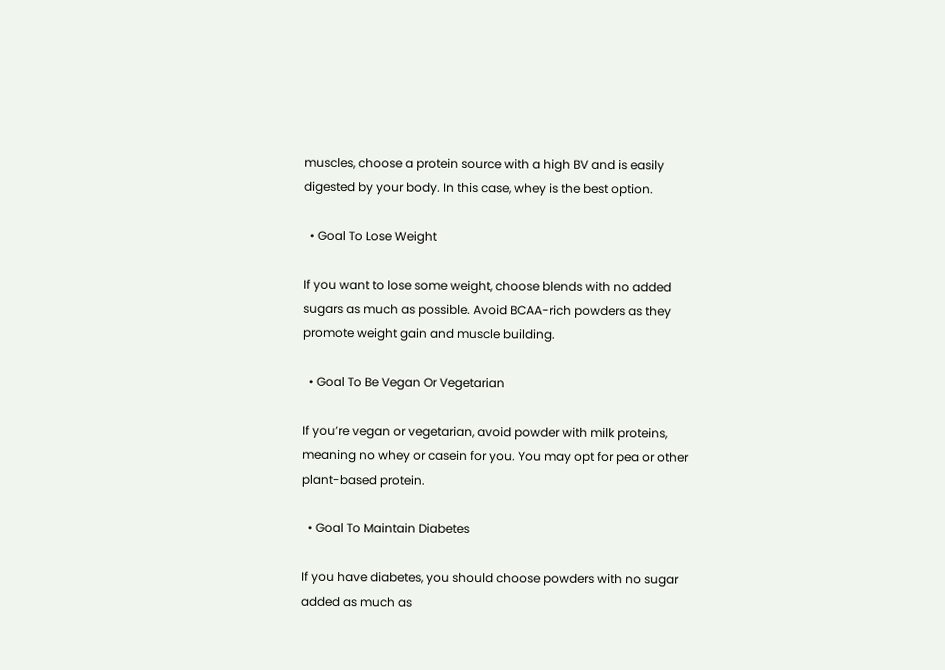muscles, choose a protein source with a high BV and is easily digested by your body. In this case, whey is the best option.

  • Goal To Lose Weight

If you want to lose some weight, choose blends with no added sugars as much as possible. Avoid BCAA-rich powders as they promote weight gain and muscle building.

  • Goal To Be Vegan Or Vegetarian

If you’re vegan or vegetarian, avoid powder with milk proteins, meaning no whey or casein for you. You may opt for pea or other plant-based protein.

  • Goal To Maintain Diabetes

If you have diabetes, you should choose powders with no sugar added as much as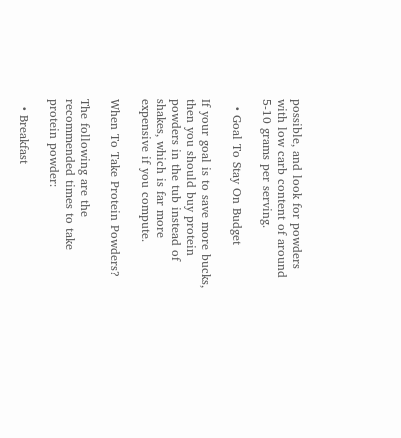possible, and look for powders with low carb content of around 5-10 grams per serving.

  • Goal To Stay On Budget

If your goal is to save more bucks, then you should buy protein powders in the tub instead of shakes, which is far more expensive if you compute.

When To Take Protein Powders?

The following are the recommended times to take protein powder:

  • Breakfast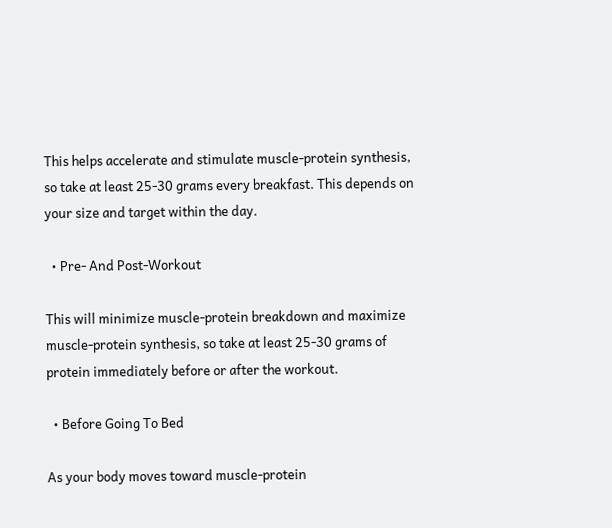This helps accelerate and stimulate muscle-protein synthesis, so take at least 25-30 grams every breakfast. This depends on your size and target within the day.

  • Pre- And Post-Workout

This will minimize muscle-protein breakdown and maximize muscle-protein synthesis, so take at least 25-30 grams of protein immediately before or after the workout.

  • Before Going To Bed

As your body moves toward muscle-protein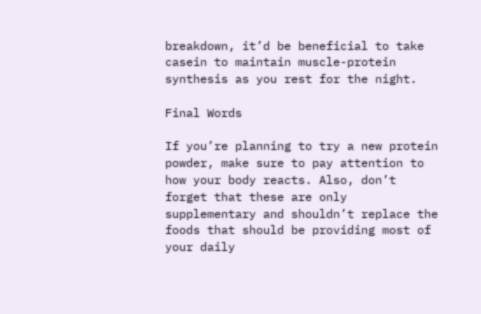breakdown, it’d be beneficial to take casein to maintain muscle-protein synthesis as you rest for the night.

Final Words

If you’re planning to try a new protein powder, make sure to pay attention to how your body reacts. Also, don’t forget that these are only supplementary and shouldn’t replace the foods that should be providing most of your daily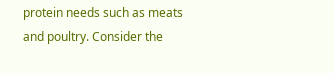protein needs such as meats and poultry. Consider the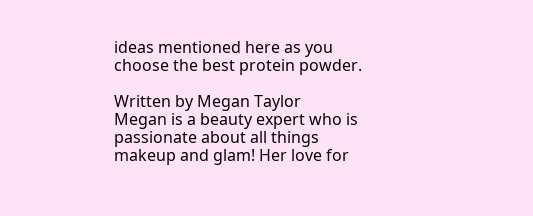ideas mentioned here as you choose the best protein powder.

Written by Megan Taylor
Megan is a beauty expert who is passionate about all things makeup and glam! Her love for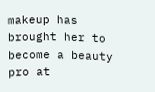makeup has brought her to become a beauty pro at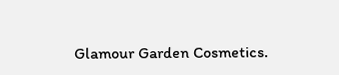Glamour Garden Cosmetics.